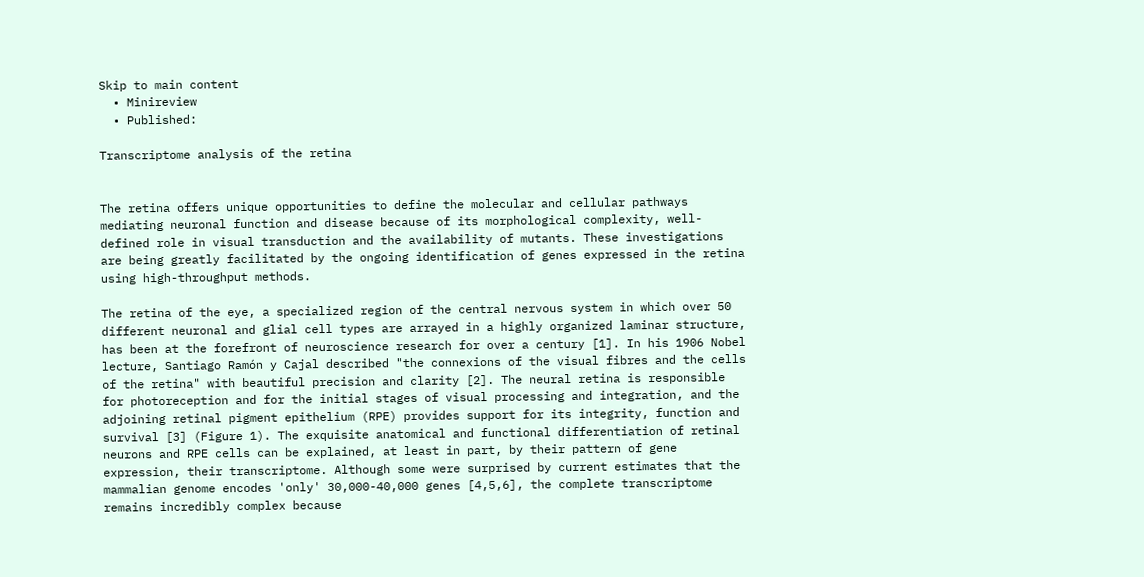Skip to main content
  • Minireview
  • Published:

Transcriptome analysis of the retina


The retina offers unique opportunities to define the molecular and cellular pathways mediating neuronal function and disease because of its morphological complexity, well-defined role in visual transduction and the availability of mutants. These investigations are being greatly facilitated by the ongoing identification of genes expressed in the retina using high-throughput methods.

The retina of the eye, a specialized region of the central nervous system in which over 50 different neuronal and glial cell types are arrayed in a highly organized laminar structure, has been at the forefront of neuroscience research for over a century [1]. In his 1906 Nobel lecture, Santiago Ramón y Cajal described "the connexions of the visual fibres and the cells of the retina" with beautiful precision and clarity [2]. The neural retina is responsible for photoreception and for the initial stages of visual processing and integration, and the adjoining retinal pigment epithelium (RPE) provides support for its integrity, function and survival [3] (Figure 1). The exquisite anatomical and functional differentiation of retinal neurons and RPE cells can be explained, at least in part, by their pattern of gene expression, their transcriptome. Although some were surprised by current estimates that the mammalian genome encodes 'only' 30,000-40,000 genes [4,5,6], the complete transcriptome remains incredibly complex because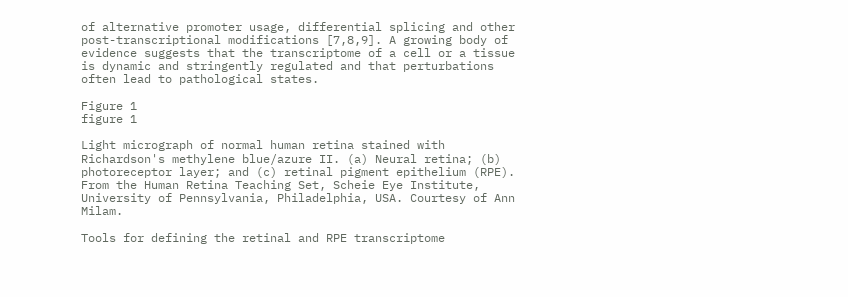of alternative promoter usage, differential splicing and other post-transcriptional modifications [7,8,9]. A growing body of evidence suggests that the transcriptome of a cell or a tissue is dynamic and stringently regulated and that perturbations often lead to pathological states.

Figure 1
figure 1

Light micrograph of normal human retina stained with Richardson's methylene blue/azure II. (a) Neural retina; (b) photoreceptor layer; and (c) retinal pigment epithelium (RPE). From the Human Retina Teaching Set, Scheie Eye Institute, University of Pennsylvania, Philadelphia, USA. Courtesy of Ann Milam.

Tools for defining the retinal and RPE transcriptome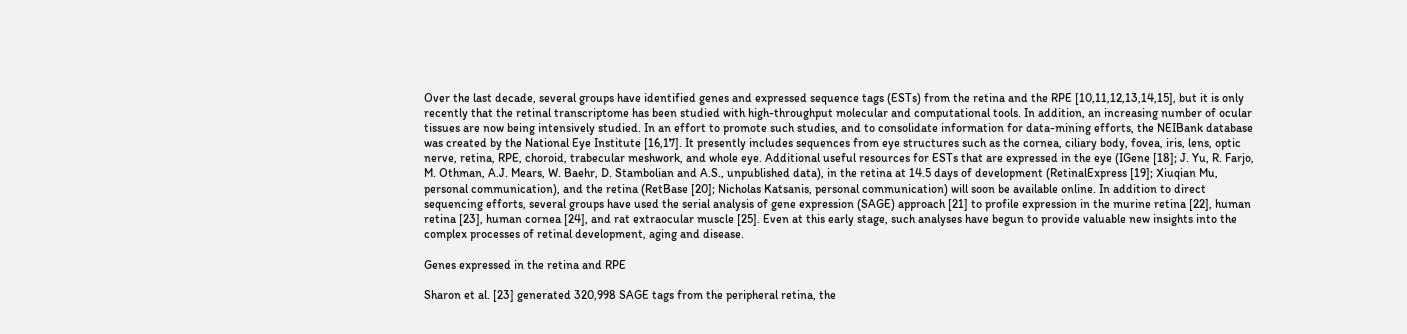Over the last decade, several groups have identified genes and expressed sequence tags (ESTs) from the retina and the RPE [10,11,12,13,14,15], but it is only recently that the retinal transcriptome has been studied with high-throughput molecular and computational tools. In addition, an increasing number of ocular tissues are now being intensively studied. In an effort to promote such studies, and to consolidate information for data-mining efforts, the NEIBank database was created by the National Eye Institute [16,17]. It presently includes sequences from eye structures such as the cornea, ciliary body, fovea, iris, lens, optic nerve, retina, RPE, choroid, trabecular meshwork, and whole eye. Additional useful resources for ESTs that are expressed in the eye (IGene [18]; J. Yu, R. Farjo, M. Othman, A.J. Mears, W. Baehr, D. Stambolian and A.S., unpublished data), in the retina at 14.5 days of development (RetinalExpress [19]; Xiuqian Mu, personal communication), and the retina (RetBase [20]; Nicholas Katsanis, personal communication) will soon be available online. In addition to direct sequencing efforts, several groups have used the serial analysis of gene expression (SAGE) approach [21] to profile expression in the murine retina [22], human retina [23], human cornea [24], and rat extraocular muscle [25]. Even at this early stage, such analyses have begun to provide valuable new insights into the complex processes of retinal development, aging and disease.

Genes expressed in the retina and RPE

Sharon et al. [23] generated 320,998 SAGE tags from the peripheral retina, the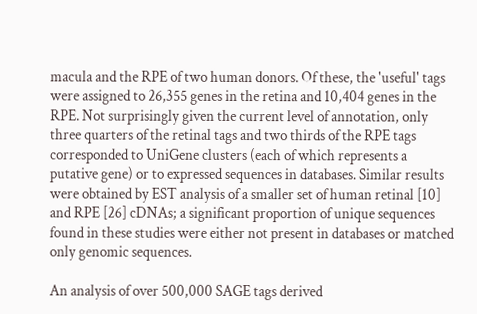macula and the RPE of two human donors. Of these, the 'useful' tags were assigned to 26,355 genes in the retina and 10,404 genes in the RPE. Not surprisingly given the current level of annotation, only three quarters of the retinal tags and two thirds of the RPE tags corresponded to UniGene clusters (each of which represents a putative gene) or to expressed sequences in databases. Similar results were obtained by EST analysis of a smaller set of human retinal [10] and RPE [26] cDNAs; a significant proportion of unique sequences found in these studies were either not present in databases or matched only genomic sequences.

An analysis of over 500,000 SAGE tags derived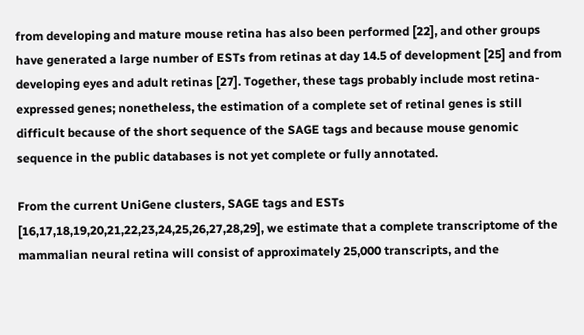from developing and mature mouse retina has also been performed [22], and other groups have generated a large number of ESTs from retinas at day 14.5 of development [25] and from developing eyes and adult retinas [27]. Together, these tags probably include most retina-expressed genes; nonetheless, the estimation of a complete set of retinal genes is still difficult because of the short sequence of the SAGE tags and because mouse genomic sequence in the public databases is not yet complete or fully annotated.

From the current UniGene clusters, SAGE tags and ESTs [16,17,18,19,20,21,22,23,24,25,26,27,28,29], we estimate that a complete transcriptome of the mammalian neural retina will consist of approximately 25,000 transcripts, and the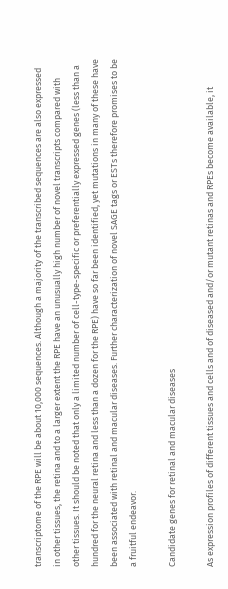transcriptome of the RPE will be about 10,000 sequences. Although a majority of the transcribed sequences are also expressed in other tissues, the retina and to a larger extent the RPE have an unusually high number of novel transcripts compared with other tissues. It should be noted that only a limited number of cell-type-specific or preferentially expressed genes (less than a hundred for the neural retina and less than a dozen for the RPE) have so far been identified, yet mutations in many of these have been associated with retinal and macular diseases. Further characterization of novel SAGE tags or ESTs therefore promises to be a fruitful endeavor.

Candidate genes for retinal and macular diseases

As expression profiles of different tissues and cells and of diseased and/or mutant retinas and RPEs become available, it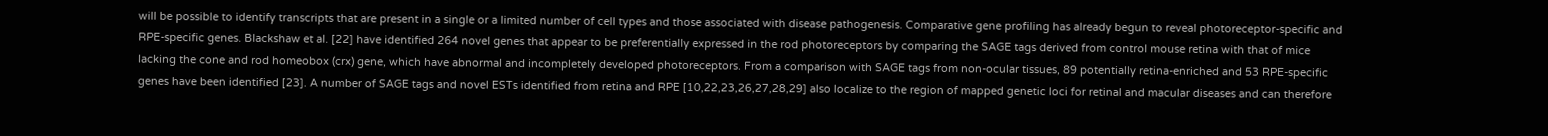will be possible to identify transcripts that are present in a single or a limited number of cell types and those associated with disease pathogenesis. Comparative gene profiling has already begun to reveal photoreceptor-specific and RPE-specific genes. Blackshaw et al. [22] have identified 264 novel genes that appear to be preferentially expressed in the rod photoreceptors by comparing the SAGE tags derived from control mouse retina with that of mice lacking the cone and rod homeobox (crx) gene, which have abnormal and incompletely developed photoreceptors. From a comparison with SAGE tags from non-ocular tissues, 89 potentially retina-enriched and 53 RPE-specific genes have been identified [23]. A number of SAGE tags and novel ESTs identified from retina and RPE [10,22,23,26,27,28,29] also localize to the region of mapped genetic loci for retinal and macular diseases and can therefore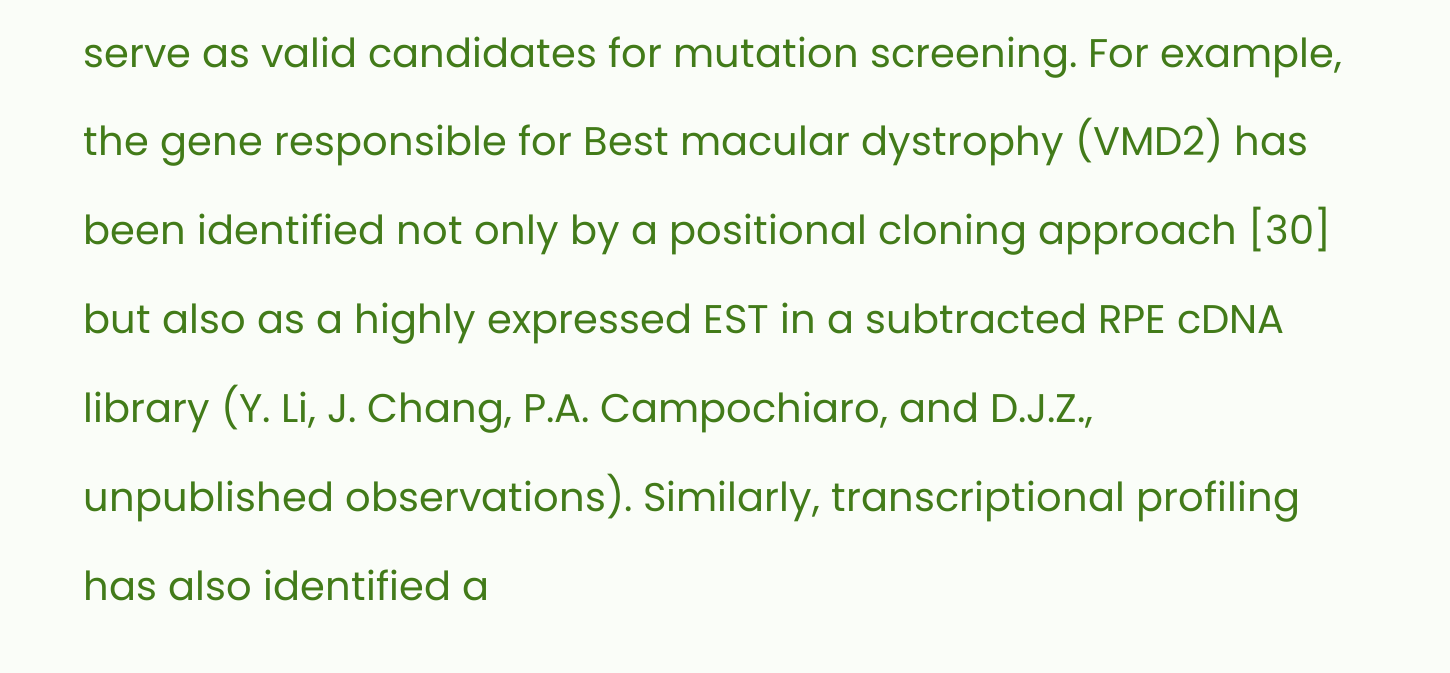serve as valid candidates for mutation screening. For example, the gene responsible for Best macular dystrophy (VMD2) has been identified not only by a positional cloning approach [30] but also as a highly expressed EST in a subtracted RPE cDNA library (Y. Li, J. Chang, P.A. Campochiaro, and D.J.Z., unpublished observations). Similarly, transcriptional profiling has also identified a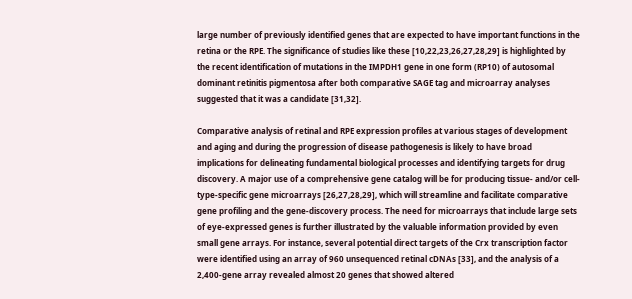large number of previously identified genes that are expected to have important functions in the retina or the RPE. The significance of studies like these [10,22,23,26,27,28,29] is highlighted by the recent identification of mutations in the IMPDH1 gene in one form (RP10) of autosomal dominant retinitis pigmentosa after both comparative SAGE tag and microarray analyses suggested that it was a candidate [31,32].

Comparative analysis of retinal and RPE expression profiles at various stages of development and aging and during the progression of disease pathogenesis is likely to have broad implications for delineating fundamental biological processes and identifying targets for drug discovery. A major use of a comprehensive gene catalog will be for producing tissue- and/or cell-type-specific gene microarrays [26,27,28,29], which will streamline and facilitate comparative gene profiling and the gene-discovery process. The need for microarrays that include large sets of eye-expressed genes is further illustrated by the valuable information provided by even small gene arrays. For instance, several potential direct targets of the Crx transcription factor were identified using an array of 960 unsequenced retinal cDNAs [33], and the analysis of a 2,400-gene array revealed almost 20 genes that showed altered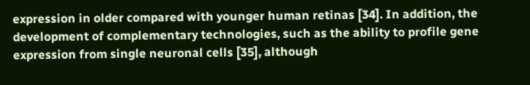expression in older compared with younger human retinas [34]. In addition, the development of complementary technologies, such as the ability to profile gene expression from single neuronal cells [35], although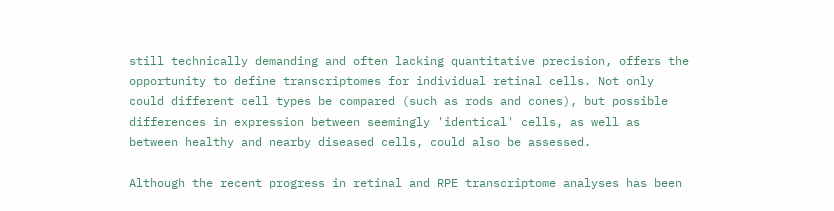still technically demanding and often lacking quantitative precision, offers the opportunity to define transcriptomes for individual retinal cells. Not only could different cell types be compared (such as rods and cones), but possible differences in expression between seemingly 'identical' cells, as well as between healthy and nearby diseased cells, could also be assessed.

Although the recent progress in retinal and RPE transcriptome analyses has been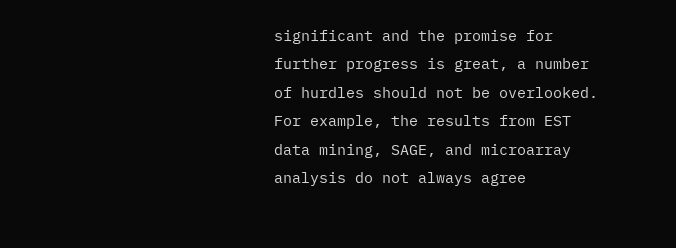significant and the promise for further progress is great, a number of hurdles should not be overlooked. For example, the results from EST data mining, SAGE, and microarray analysis do not always agree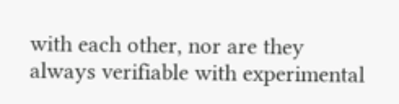with each other, nor are they always verifiable with experimental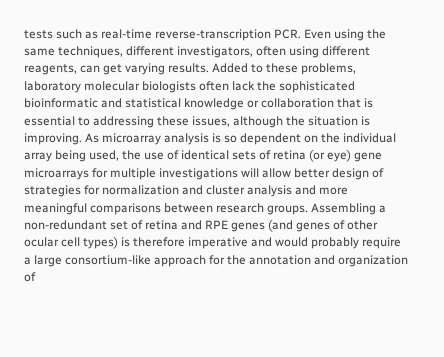tests such as real-time reverse-transcription PCR. Even using the same techniques, different investigators, often using different reagents, can get varying results. Added to these problems, laboratory molecular biologists often lack the sophisticated bioinformatic and statistical knowledge or collaboration that is essential to addressing these issues, although the situation is improving. As microarray analysis is so dependent on the individual array being used, the use of identical sets of retina (or eye) gene microarrays for multiple investigations will allow better design of strategies for normalization and cluster analysis and more meaningful comparisons between research groups. Assembling a non-redundant set of retina and RPE genes (and genes of other ocular cell types) is therefore imperative and would probably require a large consortium-like approach for the annotation and organization of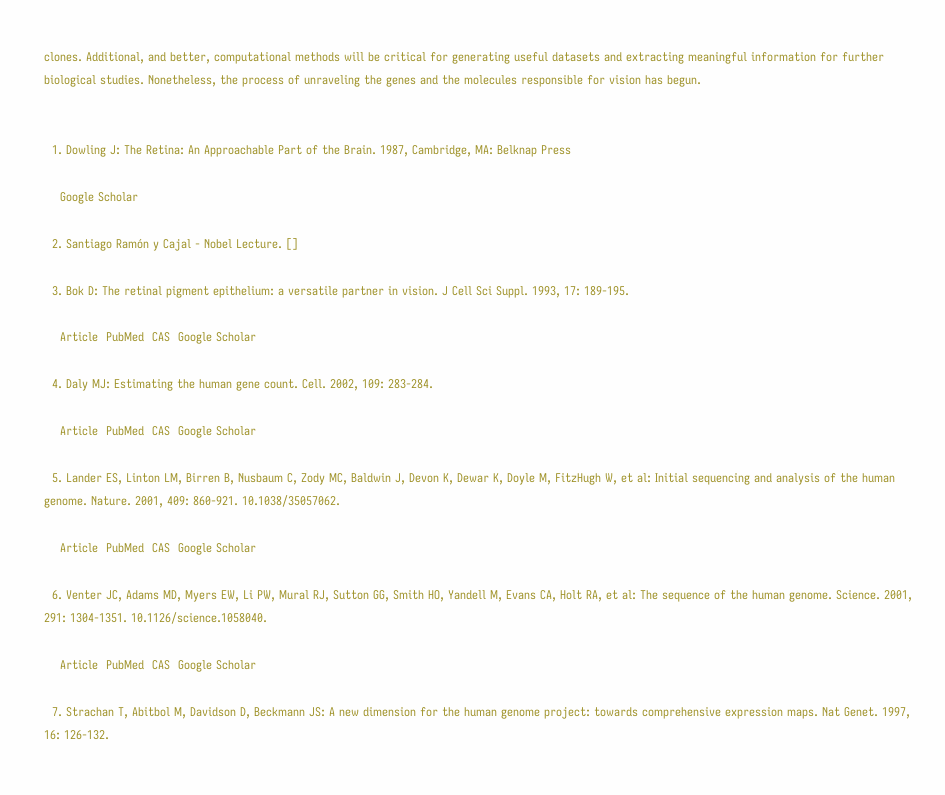clones. Additional, and better, computational methods will be critical for generating useful datasets and extracting meaningful information for further biological studies. Nonetheless, the process of unraveling the genes and the molecules responsible for vision has begun.


  1. Dowling J: The Retina: An Approachable Part of the Brain. 1987, Cambridge, MA: Belknap Press

    Google Scholar

  2. Santiago Ramón y Cajal - Nobel Lecture. []

  3. Bok D: The retinal pigment epithelium: a versatile partner in vision. J Cell Sci Suppl. 1993, 17: 189-195.

    Article  PubMed  CAS  Google Scholar

  4. Daly MJ: Estimating the human gene count. Cell. 2002, 109: 283-284.

    Article  PubMed  CAS  Google Scholar

  5. Lander ES, Linton LM, Birren B, Nusbaum C, Zody MC, Baldwin J, Devon K, Dewar K, Doyle M, FitzHugh W, et al: Initial sequencing and analysis of the human genome. Nature. 2001, 409: 860-921. 10.1038/35057062.

    Article  PubMed  CAS  Google Scholar

  6. Venter JC, Adams MD, Myers EW, Li PW, Mural RJ, Sutton GG, Smith HO, Yandell M, Evans CA, Holt RA, et al: The sequence of the human genome. Science. 2001, 291: 1304-1351. 10.1126/science.1058040.

    Article  PubMed  CAS  Google Scholar

  7. Strachan T, Abitbol M, Davidson D, Beckmann JS: A new dimension for the human genome project: towards comprehensive expression maps. Nat Genet. 1997, 16: 126-132.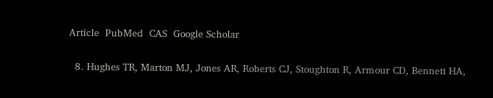Article  PubMed  CAS  Google Scholar

  8. Hughes TR, Marton MJ, Jones AR, Roberts CJ, Stoughton R, Armour CD, Bennett HA,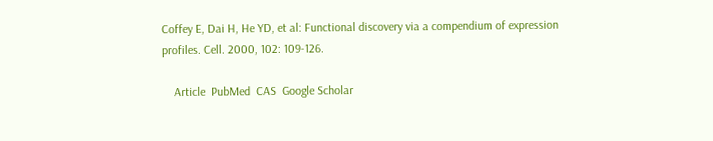Coffey E, Dai H, He YD, et al: Functional discovery via a compendium of expression profiles. Cell. 2000, 102: 109-126.

    Article  PubMed  CAS  Google Scholar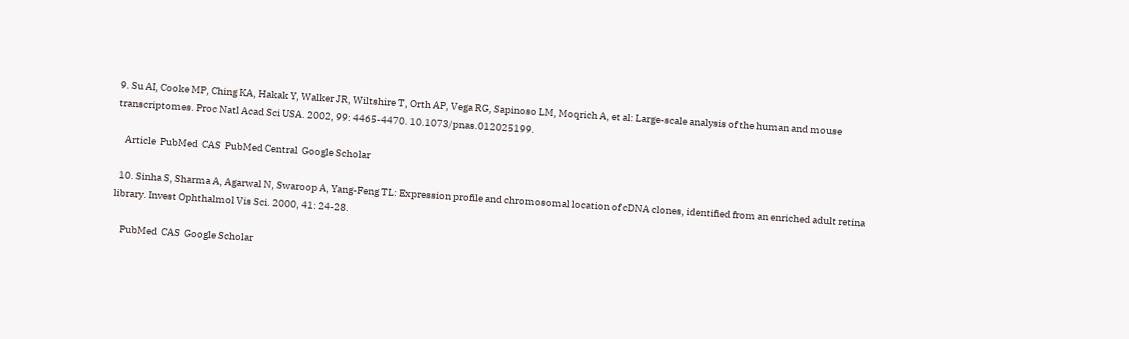9. Su AI, Cooke MP, Ching KA, Hakak Y, Walker JR, Wiltshire T, Orth AP, Vega RG, Sapinoso LM, Moqrich A, et al: Large-scale analysis of the human and mouse transcriptomes. Proc Natl Acad Sci USA. 2002, 99: 4465-4470. 10.1073/pnas.012025199.

    Article  PubMed  CAS  PubMed Central  Google Scholar

  10. Sinha S, Sharma A, Agarwal N, Swaroop A, Yang-Feng TL: Expression profile and chromosomal location of cDNA clones, identified from an enriched adult retina library. Invest Ophthalmol Vis Sci. 2000, 41: 24-28.

    PubMed  CAS  Google Scholar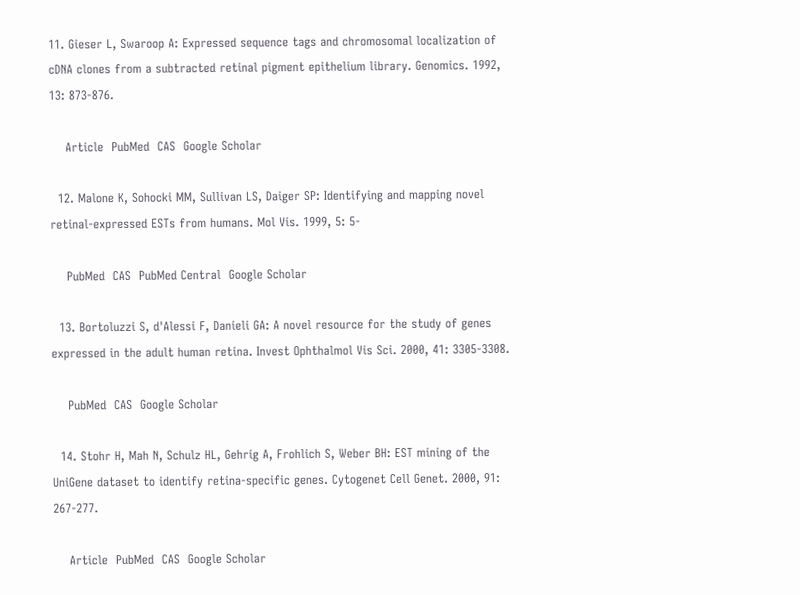11. Gieser L, Swaroop A: Expressed sequence tags and chromosomal localization of cDNA clones from a subtracted retinal pigment epithelium library. Genomics. 1992, 13: 873-876.

    Article  PubMed  CAS  Google Scholar

  12. Malone K, Sohocki MM, Sullivan LS, Daiger SP: Identifying and mapping novel retinal-expressed ESTs from humans. Mol Vis. 1999, 5: 5-

    PubMed  CAS  PubMed Central  Google Scholar

  13. Bortoluzzi S, d'Alessi F, Danieli GA: A novel resource for the study of genes expressed in the adult human retina. Invest Ophthalmol Vis Sci. 2000, 41: 3305-3308.

    PubMed  CAS  Google Scholar

  14. Stohr H, Mah N, Schulz HL, Gehrig A, Frohlich S, Weber BH: EST mining of the UniGene dataset to identify retina-specific genes. Cytogenet Cell Genet. 2000, 91: 267-277.

    Article  PubMed  CAS  Google Scholar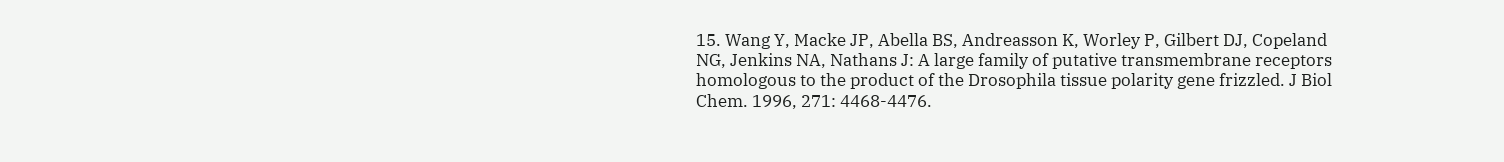15. Wang Y, Macke JP, Abella BS, Andreasson K, Worley P, Gilbert DJ, Copeland NG, Jenkins NA, Nathans J: A large family of putative transmembrane receptors homologous to the product of the Drosophila tissue polarity gene frizzled. J Biol Chem. 1996, 271: 4468-4476.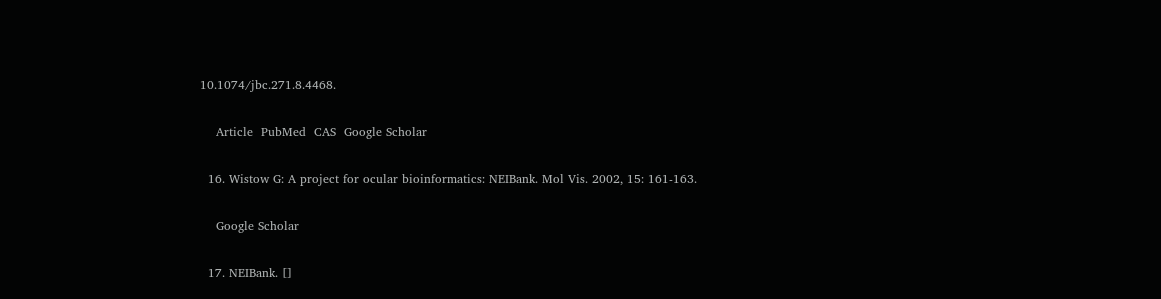10.1074/jbc.271.8.4468.

    Article  PubMed  CAS  Google Scholar

  16. Wistow G: A project for ocular bioinformatics: NEIBank. Mol Vis. 2002, 15: 161-163.

    Google Scholar

  17. NEIBank. []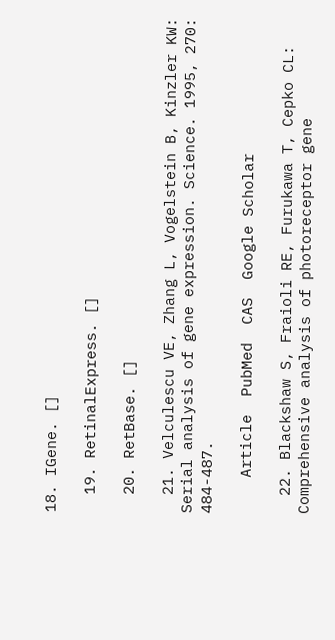18. IGene. []

  19. RetinalExpress. []

  20. RetBase. []

  21. Velculescu VE, Zhang L, Vogelstein B, Kinzler KW: Serial analysis of gene expression. Science. 1995, 270: 484-487.

    Article  PubMed  CAS  Google Scholar

  22. Blackshaw S, Fraioli RE, Furukawa T, Cepko CL: Comprehensive analysis of photoreceptor gene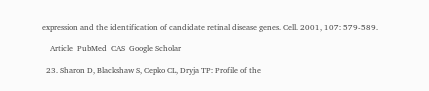expression and the identification of candidate retinal disease genes. Cell. 2001, 107: 579-589.

    Article  PubMed  CAS  Google Scholar

  23. Sharon D, Blackshaw S, Cepko CL, Dryja TP: Profile of the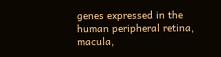genes expressed in the human peripheral retina, macula,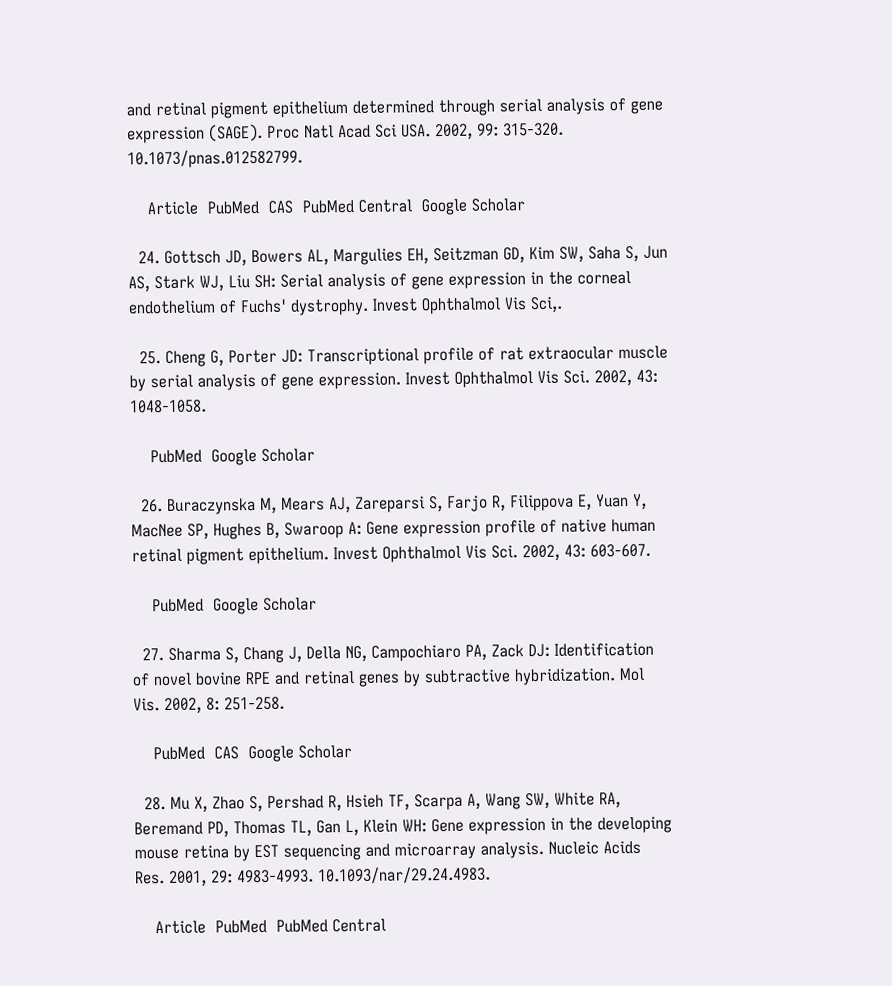and retinal pigment epithelium determined through serial analysis of gene expression (SAGE). Proc Natl Acad Sci USA. 2002, 99: 315-320. 10.1073/pnas.012582799.

    Article  PubMed  CAS  PubMed Central  Google Scholar

  24. Gottsch JD, Bowers AL, Margulies EH, Seitzman GD, Kim SW, Saha S, Jun AS, Stark WJ, Liu SH: Serial analysis of gene expression in the corneal endothelium of Fuchs' dystrophy. Invest Ophthalmol Vis Sci,.

  25. Cheng G, Porter JD: Transcriptional profile of rat extraocular muscle by serial analysis of gene expression. Invest Ophthalmol Vis Sci. 2002, 43: 1048-1058.

    PubMed  Google Scholar

  26. Buraczynska M, Mears AJ, Zareparsi S, Farjo R, Filippova E, Yuan Y, MacNee SP, Hughes B, Swaroop A: Gene expression profile of native human retinal pigment epithelium. Invest Ophthalmol Vis Sci. 2002, 43: 603-607.

    PubMed  Google Scholar

  27. Sharma S, Chang J, Della NG, Campochiaro PA, Zack DJ: Identification of novel bovine RPE and retinal genes by subtractive hybridization. Mol Vis. 2002, 8: 251-258.

    PubMed  CAS  Google Scholar

  28. Mu X, Zhao S, Pershad R, Hsieh TF, Scarpa A, Wang SW, White RA, Beremand PD, Thomas TL, Gan L, Klein WH: Gene expression in the developing mouse retina by EST sequencing and microarray analysis. Nucleic Acids Res. 2001, 29: 4983-4993. 10.1093/nar/29.24.4983.

    Article  PubMed  PubMed Central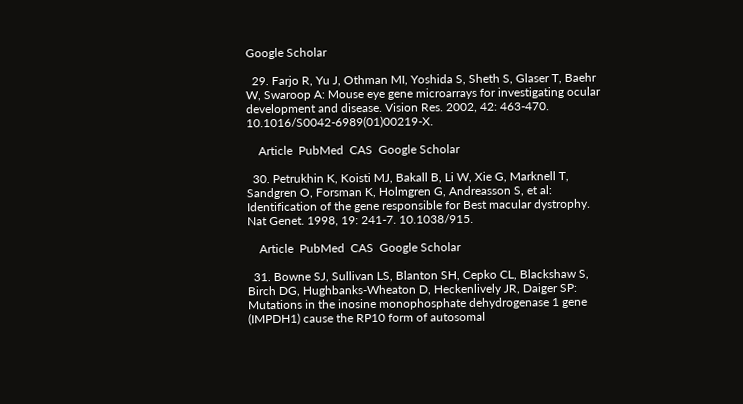Google Scholar

  29. Farjo R, Yu J, Othman MI, Yoshida S, Sheth S, Glaser T, Baehr W, Swaroop A: Mouse eye gene microarrays for investigating ocular development and disease. Vision Res. 2002, 42: 463-470. 10.1016/S0042-6989(01)00219-X.

    Article  PubMed  CAS  Google Scholar

  30. Petrukhin K, Koisti MJ, Bakall B, Li W, Xie G, Marknell T, Sandgren O, Forsman K, Holmgren G, Andreasson S, et al: Identification of the gene responsible for Best macular dystrophy. Nat Genet. 1998, 19: 241-7. 10.1038/915.

    Article  PubMed  CAS  Google Scholar

  31. Bowne SJ, Sullivan LS, Blanton SH, Cepko CL, Blackshaw S, Birch DG, Hughbanks-Wheaton D, Heckenlively JR, Daiger SP: Mutations in the inosine monophosphate dehydrogenase 1 gene (IMPDH1) cause the RP10 form of autosomal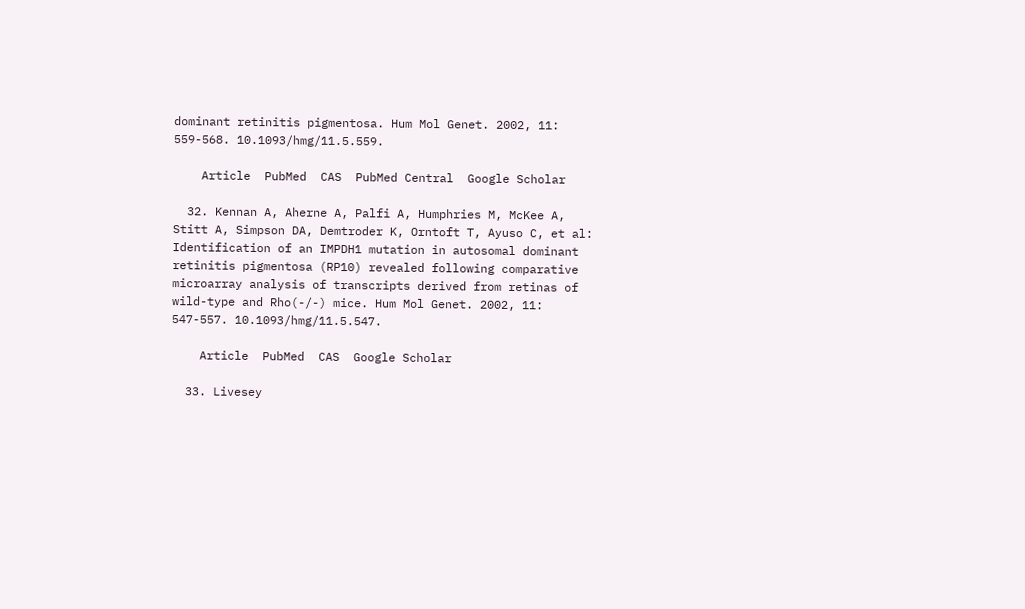dominant retinitis pigmentosa. Hum Mol Genet. 2002, 11: 559-568. 10.1093/hmg/11.5.559.

    Article  PubMed  CAS  PubMed Central  Google Scholar

  32. Kennan A, Aherne A, Palfi A, Humphries M, McKee A, Stitt A, Simpson DA, Demtroder K, Orntoft T, Ayuso C, et al: Identification of an IMPDH1 mutation in autosomal dominant retinitis pigmentosa (RP10) revealed following comparative microarray analysis of transcripts derived from retinas of wild-type and Rho(-/-) mice. Hum Mol Genet. 2002, 11: 547-557. 10.1093/hmg/11.5.547.

    Article  PubMed  CAS  Google Scholar

  33. Livesey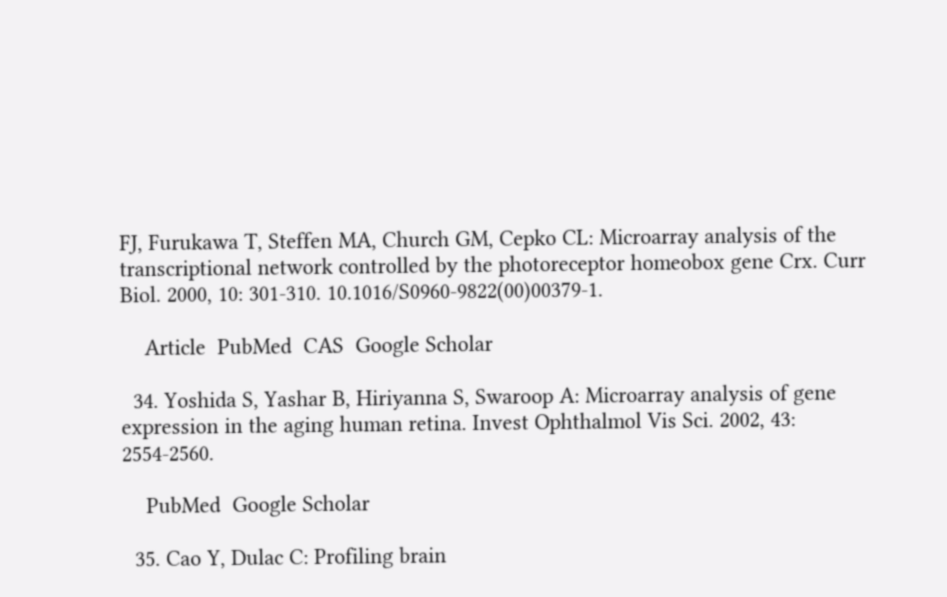FJ, Furukawa T, Steffen MA, Church GM, Cepko CL: Microarray analysis of the transcriptional network controlled by the photoreceptor homeobox gene Crx. Curr Biol. 2000, 10: 301-310. 10.1016/S0960-9822(00)00379-1.

    Article  PubMed  CAS  Google Scholar

  34. Yoshida S, Yashar B, Hiriyanna S, Swaroop A: Microarray analysis of gene expression in the aging human retina. Invest Ophthalmol Vis Sci. 2002, 43: 2554-2560.

    PubMed  Google Scholar

  35. Cao Y, Dulac C: Profiling brain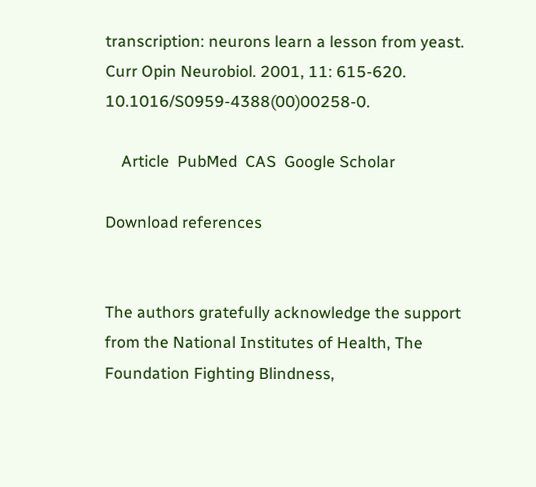transcription: neurons learn a lesson from yeast. Curr Opin Neurobiol. 2001, 11: 615-620. 10.1016/S0959-4388(00)00258-0.

    Article  PubMed  CAS  Google Scholar

Download references


The authors gratefully acknowledge the support from the National Institutes of Health, The Foundation Fighting Blindness,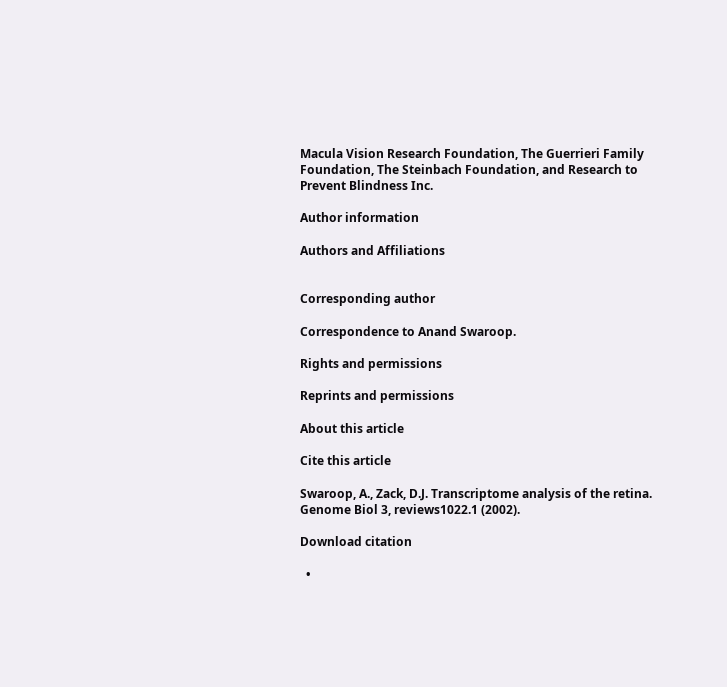Macula Vision Research Foundation, The Guerrieri Family Foundation, The Steinbach Foundation, and Research to Prevent Blindness Inc.

Author information

Authors and Affiliations


Corresponding author

Correspondence to Anand Swaroop.

Rights and permissions

Reprints and permissions

About this article

Cite this article

Swaroop, A., Zack, D.J. Transcriptome analysis of the retina. Genome Biol 3, reviews1022.1 (2002).

Download citation

  •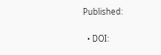Published:

  • DOI: